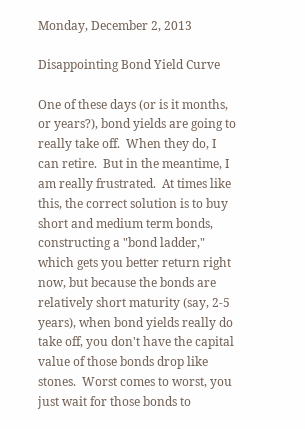Monday, December 2, 2013

Disappointing Bond Yield Curve

One of these days (or is it months, or years?), bond yields are going to really take off.  When they do, I can retire.  But in the meantime, I am really frustrated.  At times like this, the correct solution is to buy short and medium term bonds, constructing a "bond ladder," which gets you better return right now, but because the bonds are relatively short maturity (say, 2-5 years), when bond yields really do take off, you don't have the capital value of those bonds drop like stones.  Worst comes to worst, you just wait for those bonds to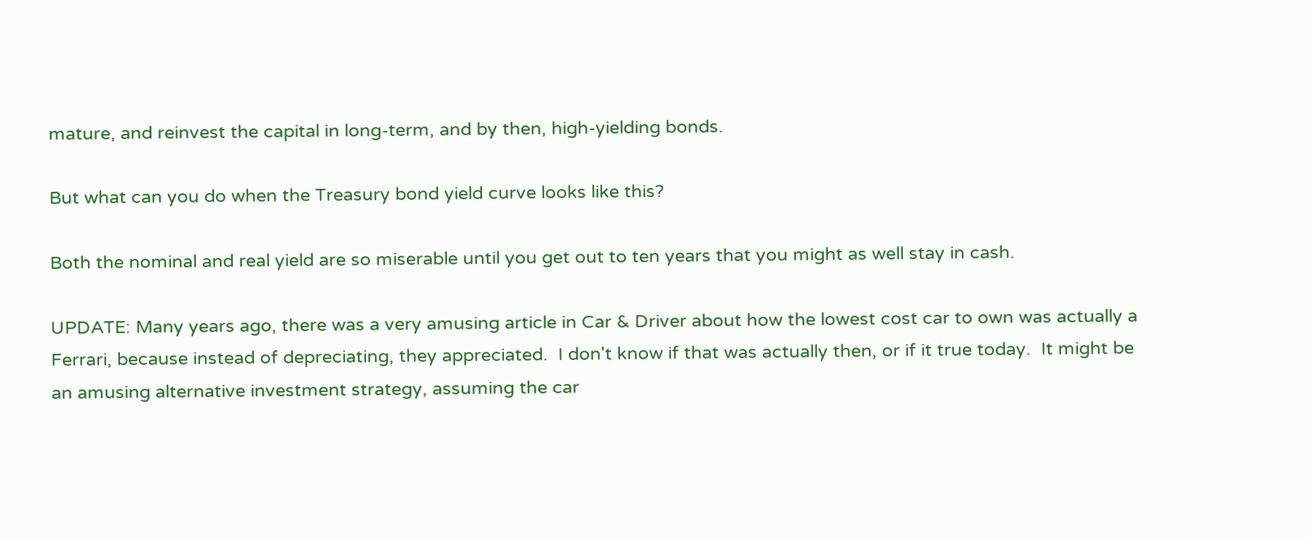mature, and reinvest the capital in long-term, and by then, high-yielding bonds.

But what can you do when the Treasury bond yield curve looks like this?

Both the nominal and real yield are so miserable until you get out to ten years that you might as well stay in cash.

UPDATE: Many years ago, there was a very amusing article in Car & Driver about how the lowest cost car to own was actually a Ferrari, because instead of depreciating, they appreciated.  I don't know if that was actually then, or if it true today.  It might be an amusing alternative investment strategy, assuming the car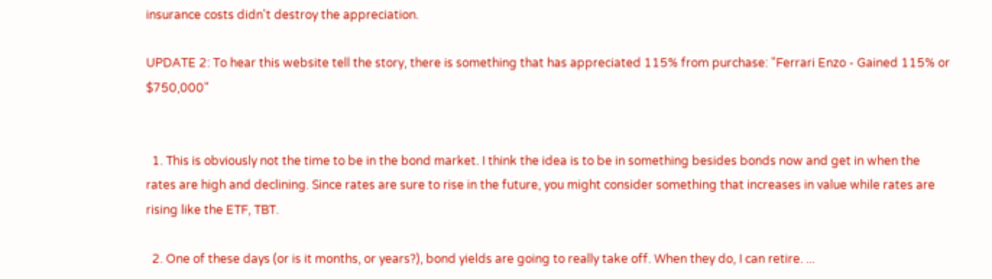insurance costs didn't destroy the appreciation.

UPDATE 2: To hear this website tell the story, there is something that has appreciated 115% from purchase: "Ferrari Enzo - Gained 115% or $750,000"


  1. This is obviously not the time to be in the bond market. I think the idea is to be in something besides bonds now and get in when the rates are high and declining. Since rates are sure to rise in the future, you might consider something that increases in value while rates are rising like the ETF, TBT.

  2. One of these days (or is it months, or years?), bond yields are going to really take off. When they do, I can retire. ...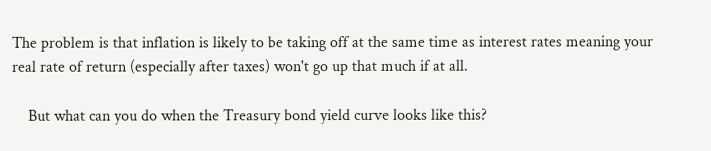The problem is that inflation is likely to be taking off at the same time as interest rates meaning your real rate of return (especially after taxes) won't go up that much if at all.

    But what can you do when the Treasury bond yield curve looks like this?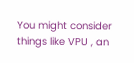You might consider things like VPU , an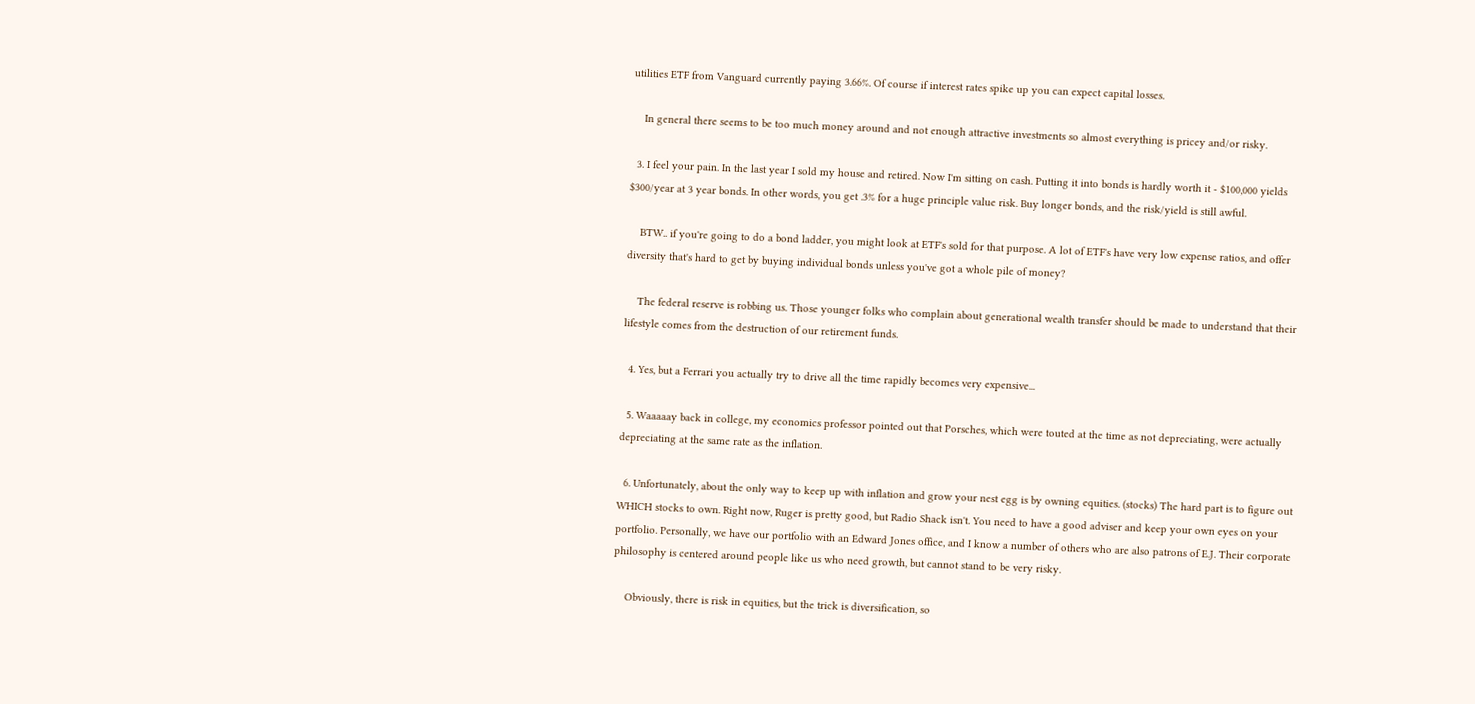utilities ETF from Vanguard currently paying 3.66%. Of course if interest rates spike up you can expect capital losses.

    In general there seems to be too much money around and not enough attractive investments so almost everything is pricey and/or risky.

  3. I feel your pain. In the last year I sold my house and retired. Now I'm sitting on cash. Putting it into bonds is hardly worth it - $100,000 yields $300/year at 3 year bonds. In other words, you get .3% for a huge principle value risk. Buy longer bonds, and the risk/yield is still awful.

    BTW.. if you're going to do a bond ladder, you might look at ETF's sold for that purpose. A lot of ETF's have very low expense ratios, and offer diversity that's hard to get by buying individual bonds unless you've got a whole pile of money?

    The federal reserve is robbing us. Those younger folks who complain about generational wealth transfer should be made to understand that their lifestyle comes from the destruction of our retirement funds.

  4. Yes, but a Ferrari you actually try to drive all the time rapidly becomes very expensive...

  5. Waaaaay back in college, my economics professor pointed out that Porsches, which were touted at the time as not depreciating, were actually depreciating at the same rate as the inflation.

  6. Unfortunately, about the only way to keep up with inflation and grow your nest egg is by owning equities. (stocks) The hard part is to figure out WHICH stocks to own. Right now, Ruger is pretty good, but Radio Shack isn't. You need to have a good adviser and keep your own eyes on your portfolio. Personally, we have our portfolio with an Edward Jones office, and I know a number of others who are also patrons of E.J. Their corporate philosophy is centered around people like us who need growth, but cannot stand to be very risky.

    Obviously, there is risk in equities, but the trick is diversification, so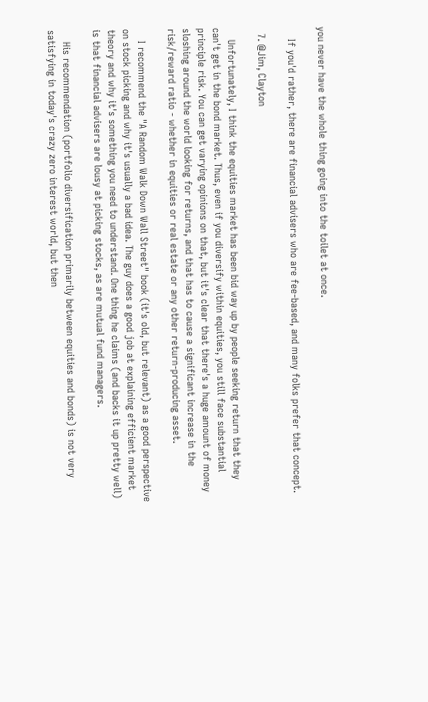you never have the whole thing going into the toilet at once.

    If you'd rather, there are financial advisers who are fee-based, and many folks prefer that concept.

  7. @Jim, Clayton

    Unfortunately, I think the equities market has been bid way up by people seeking return that they can't get in the bond market. Thus, even if you diversify within equities, you still face substantial principle risk. You can get varying opinions on that, but it's clear that there's a huge amount of money sloshing around the world looking for returns, and that has to cause a significant increase in the risk/reward ratio - whether in equities or real estate or any other return-producing asset.

    I recommend the "A Random Walk Down Wall Street" book (it's old, but relevant) as a good perspective on stock picking and why it's usually a bad idea. The guy does a good job at explaining efficient market theory and why it's something you need to understand. One thing he claims (and backs it up pretty well) is that financial advisers are lousy at picking stocks, as are mutual fund managers.

    His recommendation (portfolio diversification primarily between equities and bonds) is not very satisfying in today's crazy zero interest world, but then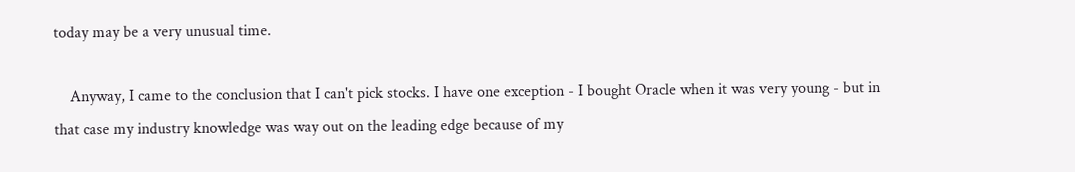today may be a very unusual time.

    Anyway, I came to the conclusion that I can't pick stocks. I have one exception - I bought Oracle when it was very young - but in that case my industry knowledge was way out on the leading edge because of my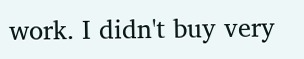work. I didn't buy very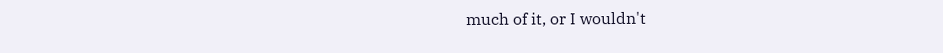much of it, or I wouldn't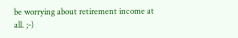be worrying about retirement income at all. ;-)